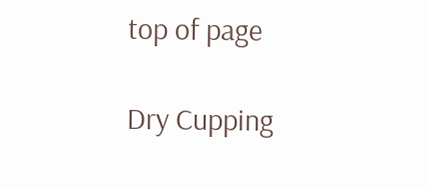top of page

Dry Cupping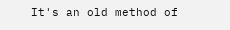It's an old method of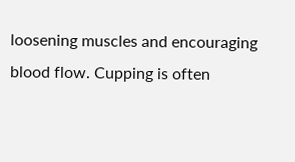loosening muscles and encouraging blood flow. Cupping is often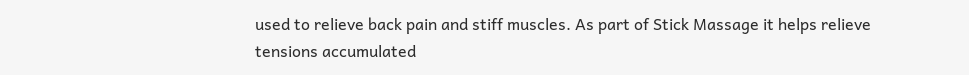used to relieve back pain and stiff muscles. As part of Stick Massage it helps relieve tensions accumulated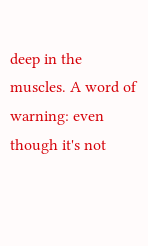deep in the muscles. A word of warning: even though it's not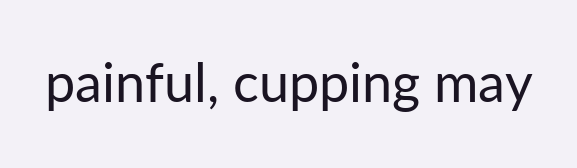painful, cupping may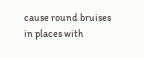cause round bruises in places with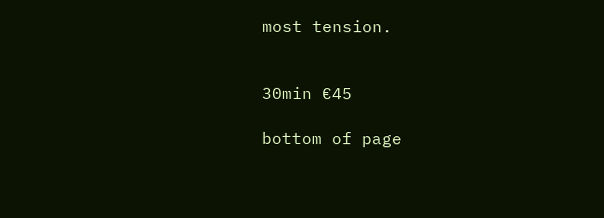most tension.


30min €45

bottom of page